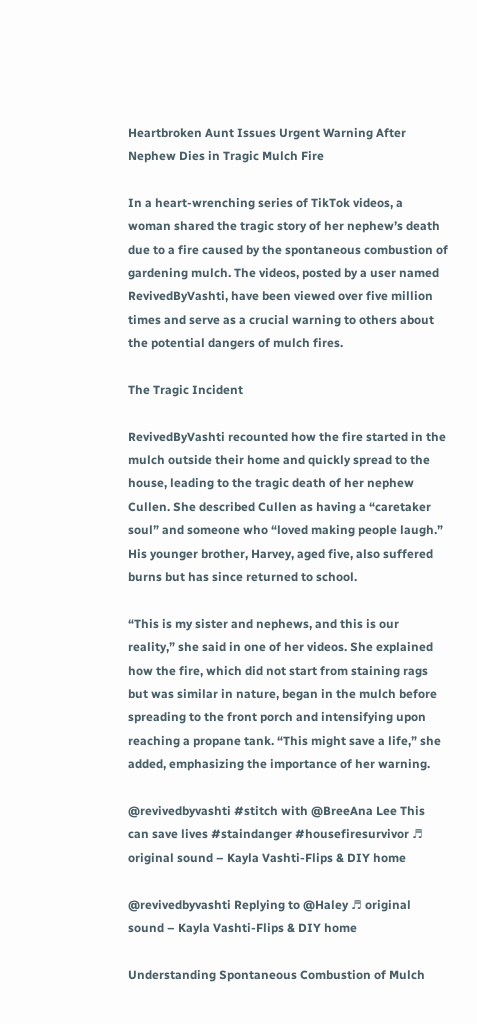Heartbroken Aunt Issues Urgent Warning After Nephew Dies in Tragic Mulch Fire

In a heart-wrenching series of TikTok videos, a woman shared the tragic story of her nephew’s death due to a fire caused by the spontaneous combustion of gardening mulch. The videos, posted by a user named RevivedByVashti, have been viewed over five million times and serve as a crucial warning to others about the potential dangers of mulch fires.

The Tragic Incident

RevivedByVashti recounted how the fire started in the mulch outside their home and quickly spread to the house, leading to the tragic death of her nephew Cullen. She described Cullen as having a “caretaker soul” and someone who “loved making people laugh.” His younger brother, Harvey, aged five, also suffered burns but has since returned to school.

“This is my sister and nephews, and this is our reality,” she said in one of her videos. She explained how the fire, which did not start from staining rags but was similar in nature, began in the mulch before spreading to the front porch and intensifying upon reaching a propane tank. “This might save a life,” she added, emphasizing the importance of her warning.

@revivedbyvashti #stitch with @BreeAna Lee This can save lives #staindanger #housefiresurvivor ♬ original sound – Kayla Vashti-Flips & DIY home

@revivedbyvashti Replying to @Haley ♬ original sound – Kayla Vashti-Flips & DIY home

Understanding Spontaneous Combustion of Mulch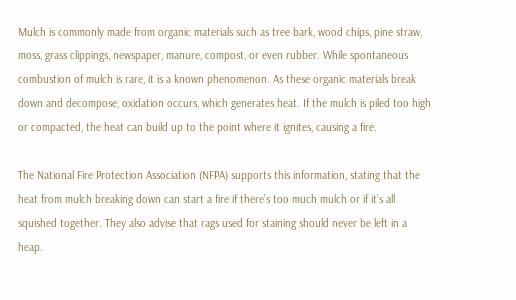Mulch is commonly made from organic materials such as tree bark, wood chips, pine straw, moss, grass clippings, newspaper, manure, compost, or even rubber. While spontaneous combustion of mulch is rare, it is a known phenomenon. As these organic materials break down and decompose, oxidation occurs, which generates heat. If the mulch is piled too high or compacted, the heat can build up to the point where it ignites, causing a fire.

The National Fire Protection Association (NFPA) supports this information, stating that the heat from mulch breaking down can start a fire if there’s too much mulch or if it’s all squished together. They also advise that rags used for staining should never be left in a heap.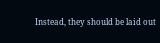Instead, they should be laid out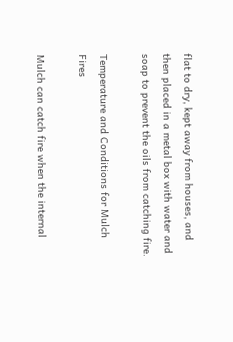flat to dry, kept away from houses, and then placed in a metal box with water and soap to prevent the oils from catching fire.

Temperature and Conditions for Mulch Fires

Mulch can catch fire when the internal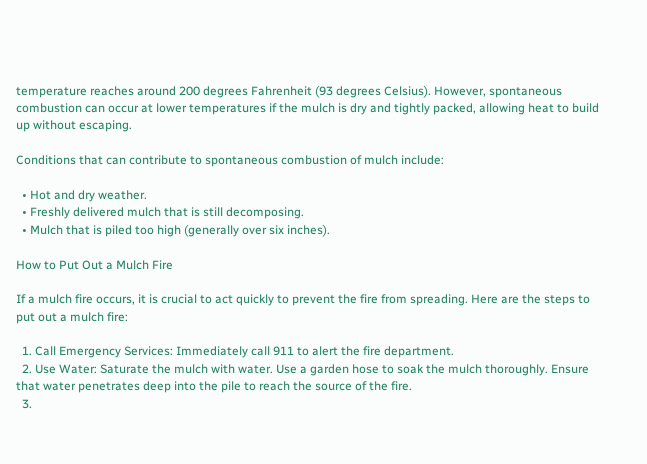temperature reaches around 200 degrees Fahrenheit (93 degrees Celsius). However, spontaneous combustion can occur at lower temperatures if the mulch is dry and tightly packed, allowing heat to build up without escaping.

Conditions that can contribute to spontaneous combustion of mulch include:

  • Hot and dry weather.
  • Freshly delivered mulch that is still decomposing.
  • Mulch that is piled too high (generally over six inches).

How to Put Out a Mulch Fire

If a mulch fire occurs, it is crucial to act quickly to prevent the fire from spreading. Here are the steps to put out a mulch fire:

  1. Call Emergency Services: Immediately call 911 to alert the fire department.
  2. Use Water: Saturate the mulch with water. Use a garden hose to soak the mulch thoroughly. Ensure that water penetrates deep into the pile to reach the source of the fire.
  3.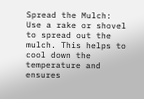Spread the Mulch: Use a rake or shovel to spread out the mulch. This helps to cool down the temperature and ensures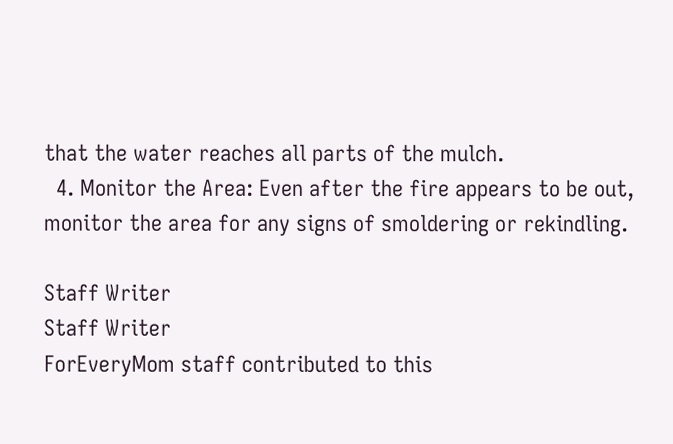that the water reaches all parts of the mulch.
  4. Monitor the Area: Even after the fire appears to be out, monitor the area for any signs of smoldering or rekindling.

Staff Writer
Staff Writer
ForEveryMom staff contributed to this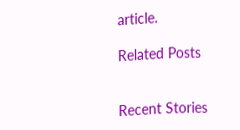article.

Related Posts


Recent Stories